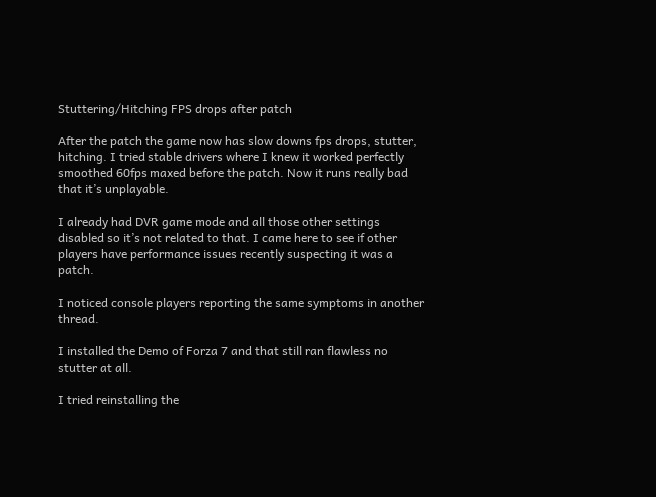Stuttering/Hitching FPS drops after patch

After the patch the game now has slow downs fps drops, stutter, hitching. I tried stable drivers where I knew it worked perfectly smoothed 60fps maxed before the patch. Now it runs really bad that it’s unplayable.

I already had DVR game mode and all those other settings disabled so it’s not related to that. I came here to see if other players have performance issues recently suspecting it was a patch.

I noticed console players reporting the same symptoms in another thread.

I installed the Demo of Forza 7 and that still ran flawless no stutter at all.

I tried reinstalling the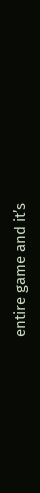entire game and it’s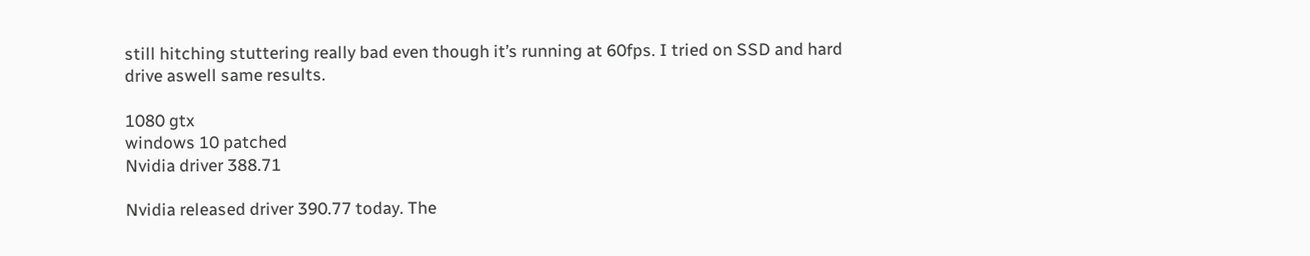still hitching stuttering really bad even though it’s running at 60fps. I tried on SSD and hard drive aswell same results.

1080 gtx
windows 10 patched
Nvidia driver 388.71

Nvidia released driver 390.77 today. The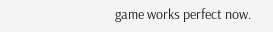game works perfect now.